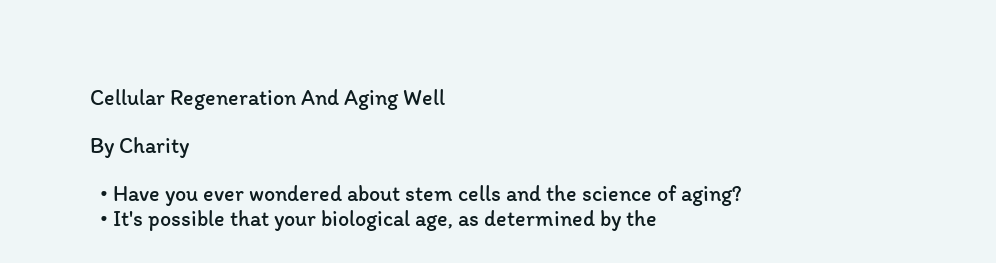Cellular Regeneration And Aging Well

By Charity

  • Have you ever wondered about stem cells and the science of aging?
  • It's possible that your biological age, as determined by the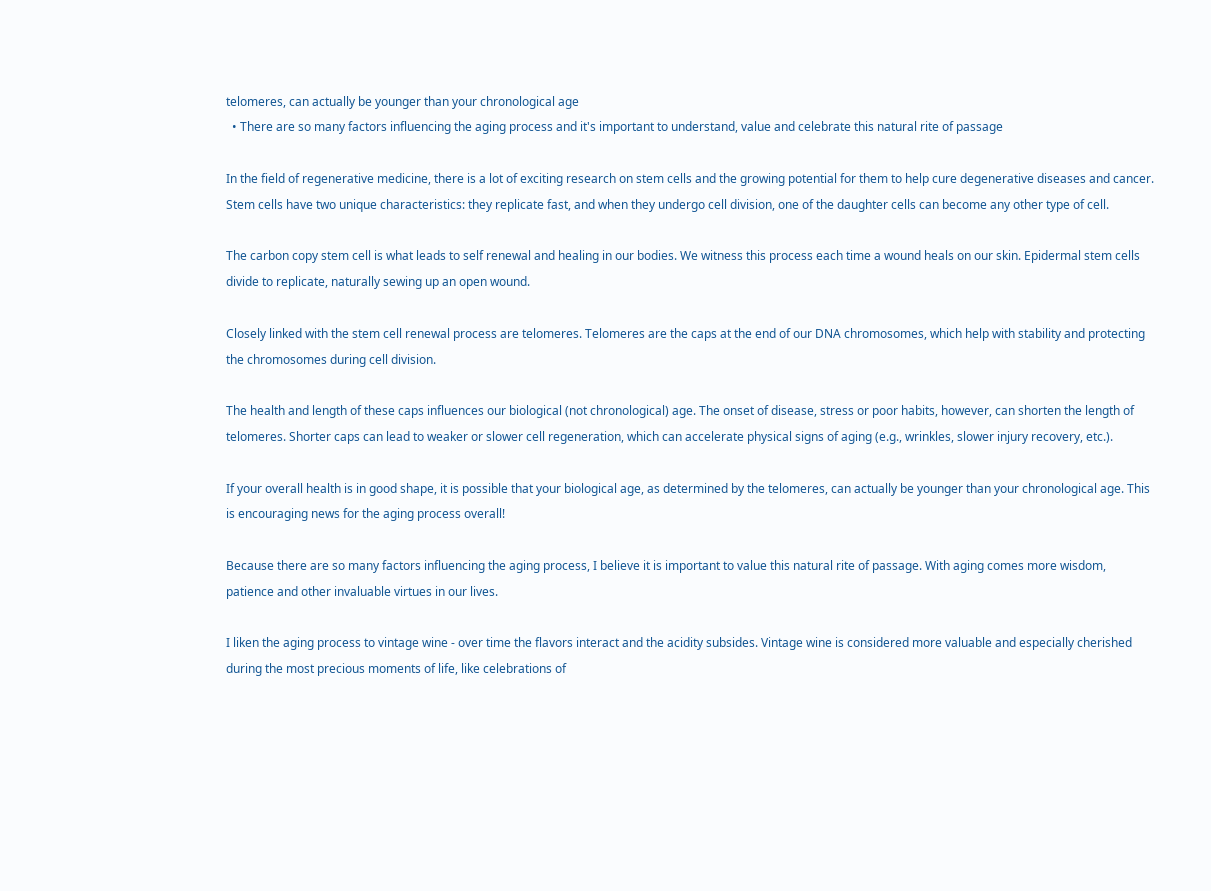telomeres, can actually be younger than your chronological age
  • There are so many factors influencing the aging process and it's important to understand, value and celebrate this natural rite of passage

In the field of regenerative medicine, there is a lot of exciting research on stem cells and the growing potential for them to help cure degenerative diseases and cancer. Stem cells have two unique characteristics: they replicate fast, and when they undergo cell division, one of the daughter cells can become any other type of cell.

The carbon copy stem cell is what leads to self renewal and healing in our bodies. We witness this process each time a wound heals on our skin. Epidermal stem cells divide to replicate, naturally sewing up an open wound.

Closely linked with the stem cell renewal process are telomeres. Telomeres are the caps at the end of our DNA chromosomes, which help with stability and protecting the chromosomes during cell division.

The health and length of these caps influences our biological (not chronological) age. The onset of disease, stress or poor habits, however, can shorten the length of telomeres. Shorter caps can lead to weaker or slower cell regeneration, which can accelerate physical signs of aging (e.g., wrinkles, slower injury recovery, etc.).

If your overall health is in good shape, it is possible that your biological age, as determined by the telomeres, can actually be younger than your chronological age. This is encouraging news for the aging process overall!

Because there are so many factors influencing the aging process, I believe it is important to value this natural rite of passage. With aging comes more wisdom, patience and other invaluable virtues in our lives.

I liken the aging process to vintage wine - over time the flavors interact and the acidity subsides. Vintage wine is considered more valuable and especially cherished during the most precious moments of life, like celebrations of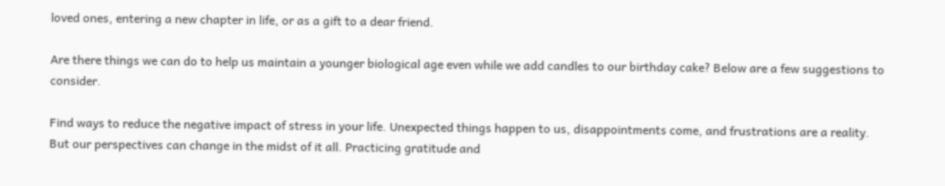loved ones, entering a new chapter in life, or as a gift to a dear friend.

Are there things we can do to help us maintain a younger biological age even while we add candles to our birthday cake? Below are a few suggestions to consider.

Find ways to reduce the negative impact of stress in your life. Unexpected things happen to us, disappointments come, and frustrations are a reality. But our perspectives can change in the midst of it all. Practicing gratitude and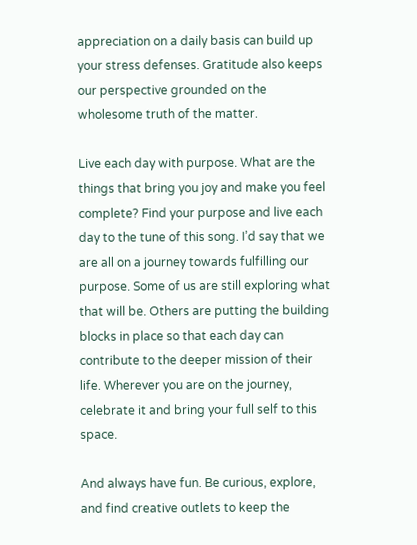appreciation on a daily basis can build up your stress defenses. Gratitude also keeps our perspective grounded on the wholesome truth of the matter.

Live each day with purpose. What are the things that bring you joy and make you feel complete? Find your purpose and live each day to the tune of this song. I’d say that we are all on a journey towards fulfilling our purpose. Some of us are still exploring what that will be. Others are putting the building blocks in place so that each day can contribute to the deeper mission of their life. Wherever you are on the journey, celebrate it and bring your full self to this space.

And always have fun. Be curious, explore, and find creative outlets to keep the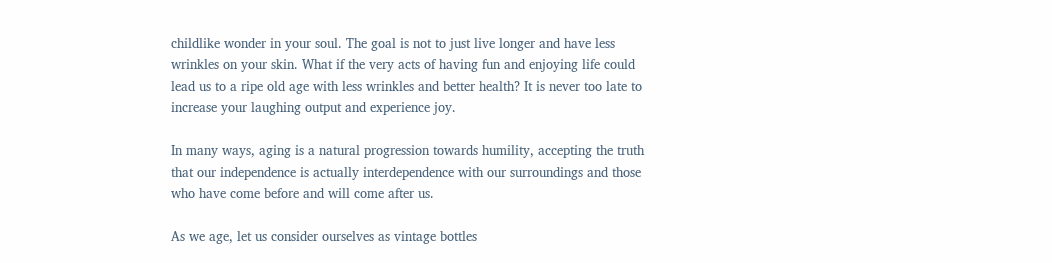childlike wonder in your soul. The goal is not to just live longer and have less wrinkles on your skin. What if the very acts of having fun and enjoying life could lead us to a ripe old age with less wrinkles and better health? It is never too late to increase your laughing output and experience joy.

In many ways, aging is a natural progression towards humility, accepting the truth that our independence is actually interdependence with our surroundings and those who have come before and will come after us.

As we age, let us consider ourselves as vintage bottles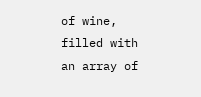of wine, filled with an array of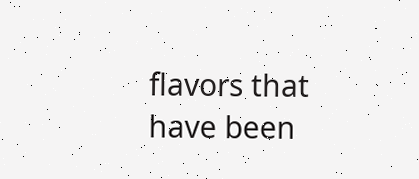flavors that have been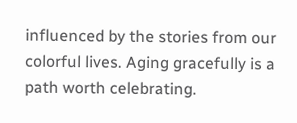influenced by the stories from our colorful lives. Aging gracefully is a path worth celebrating.